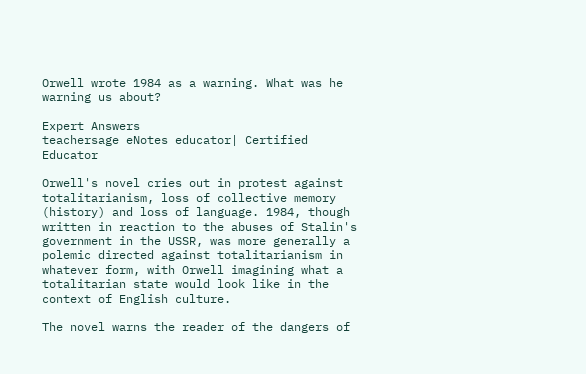Orwell wrote 1984 as a warning. What was he warning us about?

Expert Answers
teachersage eNotes educator| Certified Educator

Orwell's novel cries out in protest against totalitarianism, loss of collective memory (history) and loss of language. 1984, though written in reaction to the abuses of Stalin's government in the USSR, was more generally a polemic directed against totalitarianism in whatever form, with Orwell imagining what a totalitarian state would look like in the context of English culture.

The novel warns the reader of the dangers of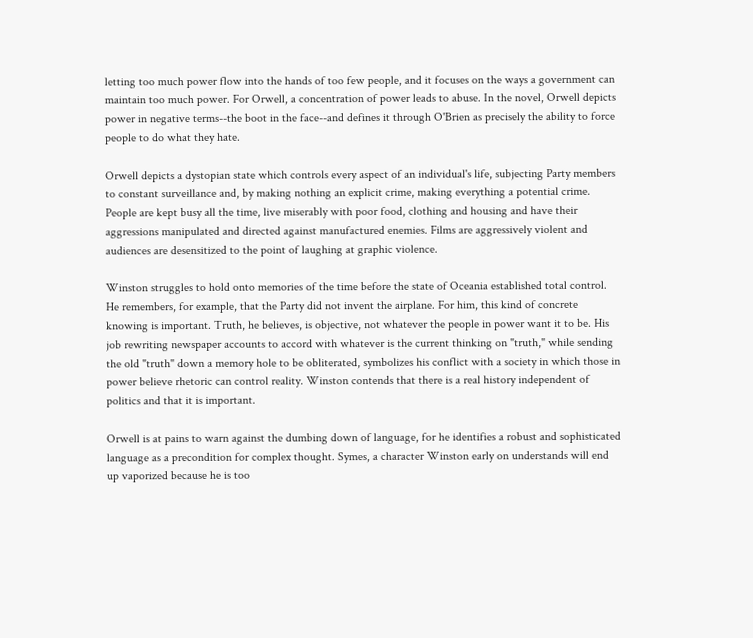letting too much power flow into the hands of too few people, and it focuses on the ways a government can maintain too much power. For Orwell, a concentration of power leads to abuse. In the novel, Orwell depicts power in negative terms--the boot in the face--and defines it through O'Brien as precisely the ability to force people to do what they hate.

Orwell depicts a dystopian state which controls every aspect of an individual's life, subjecting Party members to constant surveillance and, by making nothing an explicit crime, making everything a potential crime. People are kept busy all the time, live miserably with poor food, clothing and housing and have their aggressions manipulated and directed against manufactured enemies. Films are aggressively violent and audiences are desensitized to the point of laughing at graphic violence.

Winston struggles to hold onto memories of the time before the state of Oceania established total control. He remembers, for example, that the Party did not invent the airplane. For him, this kind of concrete knowing is important. Truth, he believes, is objective, not whatever the people in power want it to be. His job rewriting newspaper accounts to accord with whatever is the current thinking on "truth," while sending the old "truth" down a memory hole to be obliterated, symbolizes his conflict with a society in which those in power believe rhetoric can control reality. Winston contends that there is a real history independent of politics and that it is important.

Orwell is at pains to warn against the dumbing down of language, for he identifies a robust and sophisticated language as a precondition for complex thought. Symes, a character Winston early on understands will end up vaporized because he is too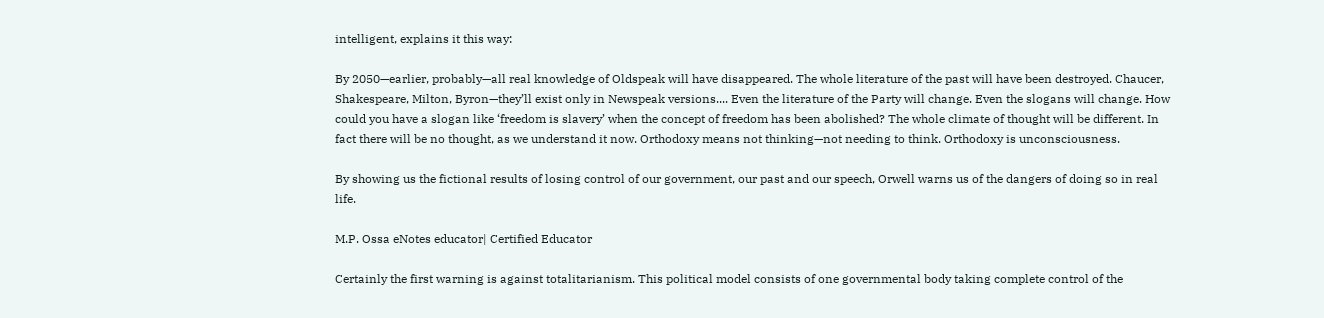intelligent, explains it this way:

By 2050—earlier, probably—all real knowledge of Oldspeak will have disappeared. The whole literature of the past will have been destroyed. Chaucer, Shakespeare, Milton, Byron—they’ll exist only in Newspeak versions.... Even the literature of the Party will change. Even the slogans will change. How could you have a slogan like ‘freedom is slavery’ when the concept of freedom has been abolished? The whole climate of thought will be different. In fact there will be no thought, as we understand it now. Orthodoxy means not thinking—not needing to think. Orthodoxy is unconsciousness.

By showing us the fictional results of losing control of our government, our past and our speech, Orwell warns us of the dangers of doing so in real life.

M.P. Ossa eNotes educator| Certified Educator

Certainly the first warning is against totalitarianism. This political model consists of one governmental body taking complete control of the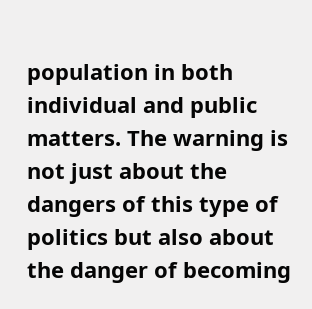population in both individual and public matters. The warning is not just about the dangers of this type of politics but also about the danger of becoming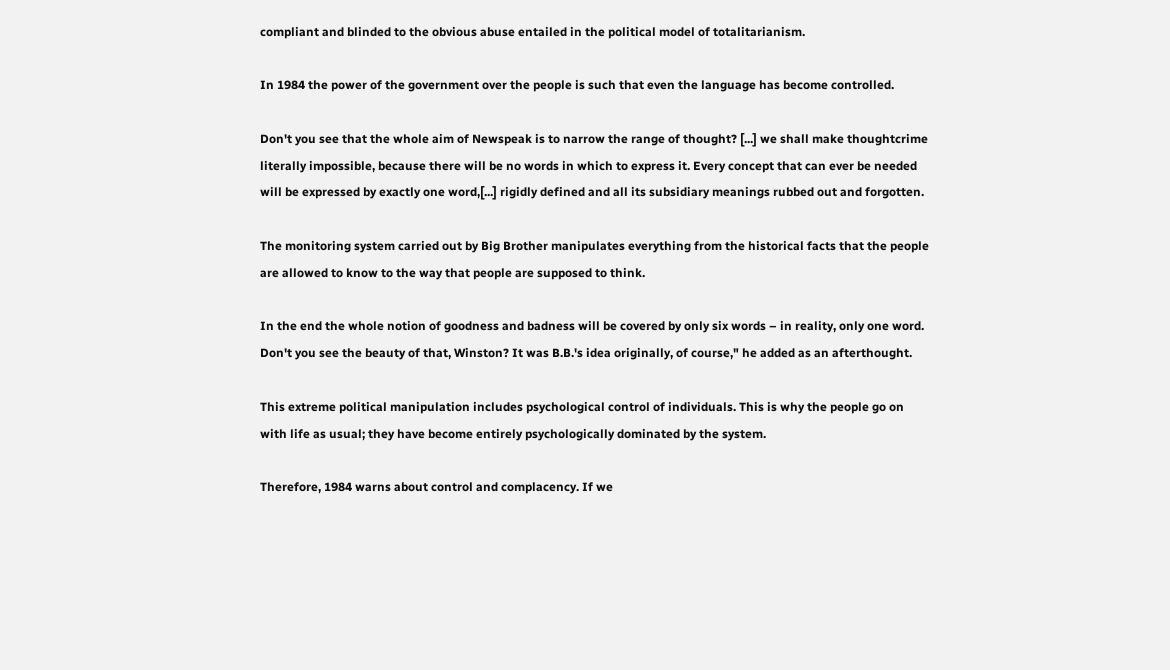compliant and blinded to the obvious abuse entailed in the political model of totalitarianism.

In 1984 the power of the government over the people is such that even the language has become controlled.

Don't you see that the whole aim of Newspeak is to narrow the range of thought? [...] we shall make thoughtcrime literally impossible, because there will be no words in which to express it. Every concept that can ever be needed will be expressed by exactly one word,[...] rigidly defined and all its subsidiary meanings rubbed out and forgotten.

The monitoring system carried out by Big Brother manipulates everything from the historical facts that the people are allowed to know to the way that people are supposed to think.

In the end the whole notion of goodness and badness will be covered by only six words – in reality, only one word. Don't you see the beauty of that, Winston? It was B.B.'s idea originally, of course," he added as an afterthought.

This extreme political manipulation includes psychological control of individuals. This is why the people go on with life as usual; they have become entirely psychologically dominated by the system.

Therefore, 1984 warns about control and complacency. If we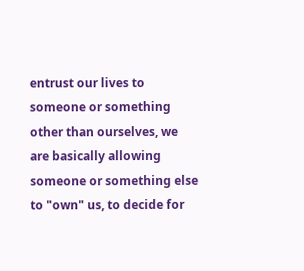entrust our lives to someone or something other than ourselves, we are basically allowing someone or something else to "own" us, to decide for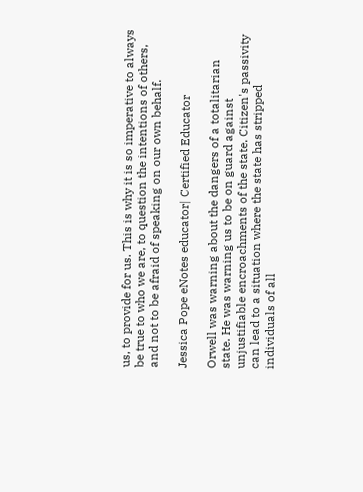us, to provide for us. This is why it is so imperative to always be true to who we are, to question the intentions of others, and not to be afraid of speaking on our own behalf.

Jessica Pope eNotes educator| Certified Educator

Orwell was warning about the dangers of a totalitarian state. He was warning us to be on guard against unjustifiable encroachments of the state. Citizen's passivity can lead to a situation where the state has stripped individuals of all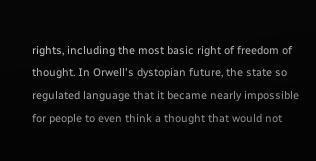rights, including the most basic right of freedom of thought. In Orwell's dystopian future, the state so regulated language that it became nearly impossible for people to even think a thought that would not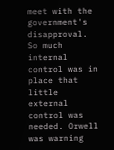meet with the government's disapproval. So much internal control was in place that little external control was needed. Orwell was warning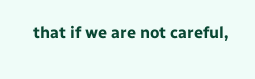that if we are not careful,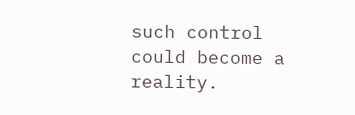such control could become a reality.